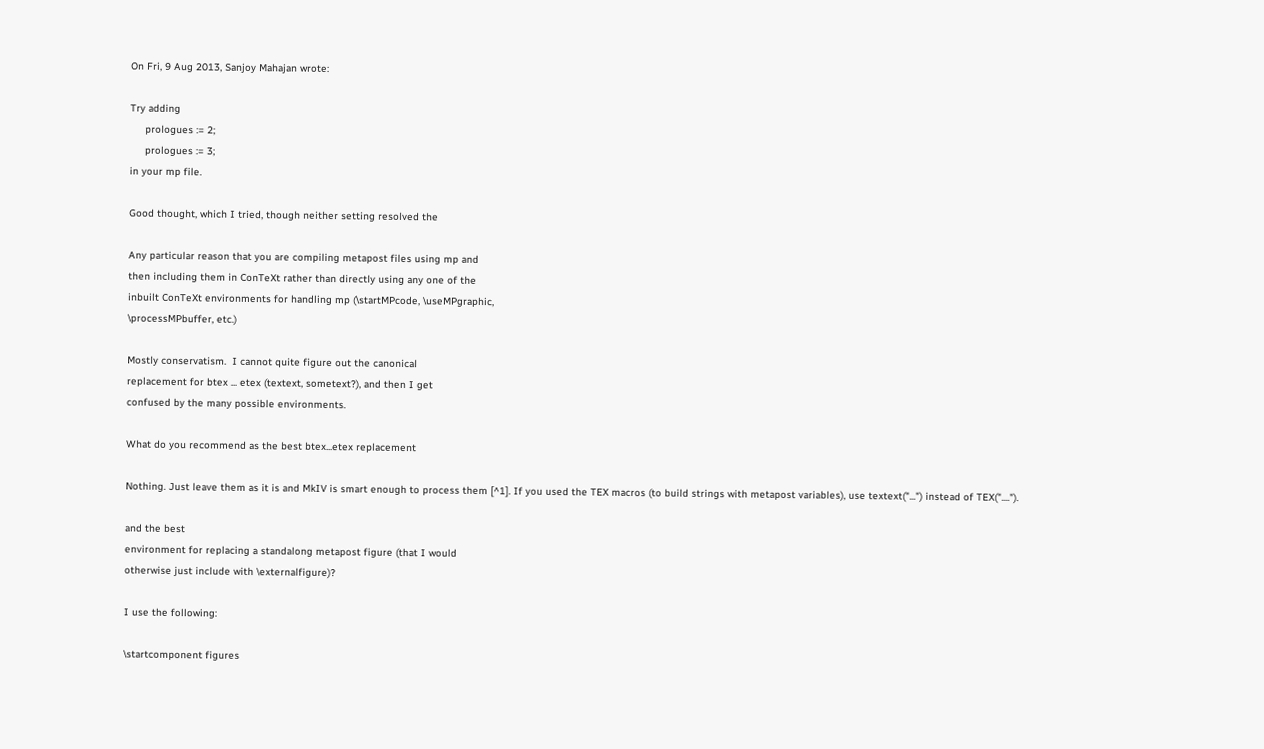On Fri, 9 Aug 2013, Sanjoy Mahajan wrote:

Try adding
     prologues := 2;
     prologues := 3;
in your mp file.

Good thought, which I tried, though neither setting resolved the

Any particular reason that you are compiling metapost files using mp and
then including them in ConTeXt rather than directly using any one of the
inbuilt ConTeXt environments for handling mp (\startMPcode, \useMPgraphic,
\processMPbuffer, etc.)

Mostly conservatism.  I cannot quite figure out the canonical
replacement for btex ... etex (textext, sometext?), and then I get
confused by the many possible environments.

What do you recommend as the best btex...etex replacement

Nothing. Just leave them as it is and MkIV is smart enough to process them [^1]. If you used the TEX macros (to build strings with metapost variables), use textext("...") instead of TEX("....").

and the best
environment for replacing a standalong metapost figure (that I would
otherwise just include with \externalfigure)?

I use the following:

\startcomponent figures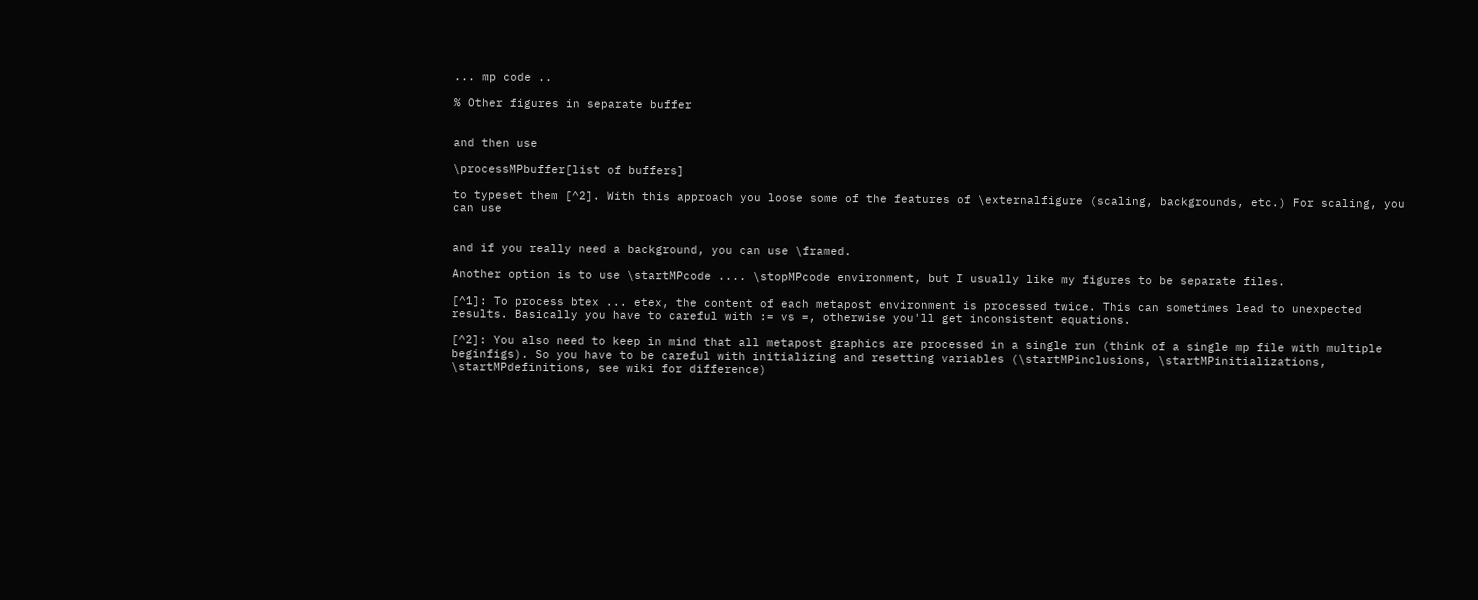... mp code ..

% Other figures in separate buffer


and then use

\processMPbuffer[list of buffers]

to typeset them [^2]. With this approach you loose some of the features of \externalfigure (scaling, backgrounds, etc.) For scaling, you can use


and if you really need a background, you can use \framed.

Another option is to use \startMPcode .... \stopMPcode environment, but I usually like my figures to be separate files.

[^1]: To process btex ... etex, the content of each metapost environment is processed twice. This can sometimes lead to unexpected results. Basically you have to careful with := vs =, otherwise you'll get inconsistent equations.

[^2]: You also need to keep in mind that all metapost graphics are processed in a single run (think of a single mp file with multiple beginfigs). So you have to be careful with initializing and resetting variables (\startMPinclusions, \startMPinitializations, \startMPdefinitions, see wiki for difference)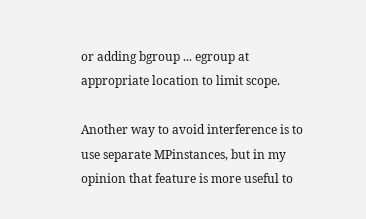or adding bgroup ... egroup at appropriate location to limit scope.

Another way to avoid interference is to use separate MPinstances, but in my opinion that feature is more useful to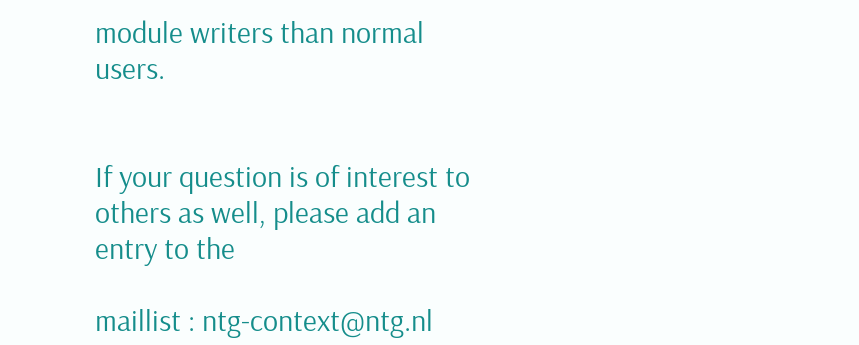module writers than normal users.


If your question is of interest to others as well, please add an entry to the

maillist : ntg-context@ntg.nl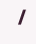/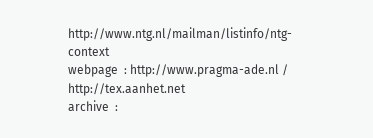http://www.ntg.nl/mailman/listinfo/ntg-context
webpage  : http://www.pragma-ade.nl / http://tex.aanhet.net
archive  :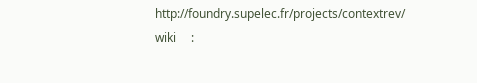http://foundry.supelec.fr/projects/contextrev/
wiki     :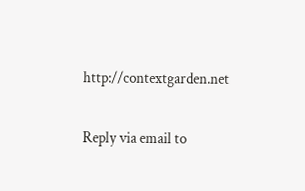http://contextgarden.net

Reply via email to